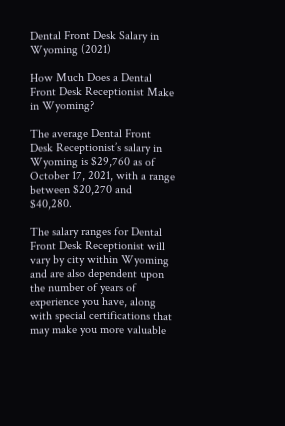Dental Front Desk Salary in Wyoming (2021)

How Much Does a Dental Front Desk Receptionist Make in Wyoming?

The average Dental Front Desk Receptionist’s salary in Wyoming is $29,760 as of October 17, 2021, with a range between $20,270 and $40,280.

The salary ranges for Dental Front Desk Receptionist will vary by city within Wyoming and are also dependent upon the number of years of experience you have, along with special certifications that may make you more valuable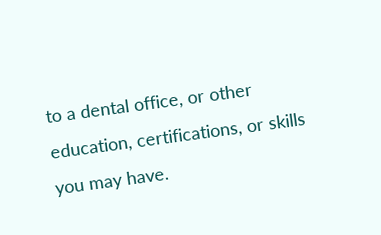to a dental office, or other education, certifications, or skills you may have.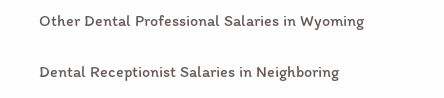Other Dental Professional Salaries in Wyoming

Dental Receptionist Salaries in Neighboring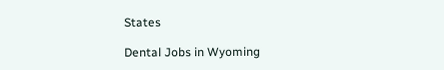States

Dental Jobs in Wyoming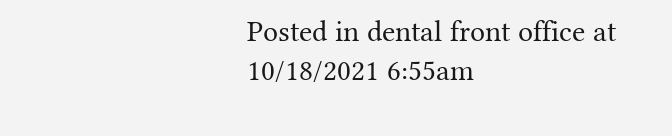Posted in dental front office at 10/18/2021 6:55am